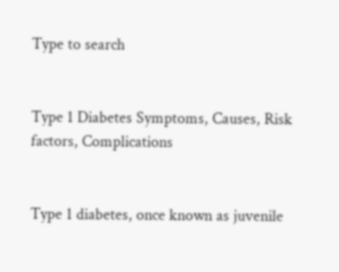Type to search


Type 1 Diabetes Symptoms, Causes, Risk factors, Complications


Type 1 diabetes, once known as juvenile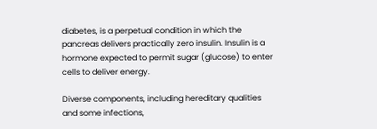diabetes, is a perpetual condition in which the pancreas delivers practically zero insulin. Insulin is a hormone expected to permit sugar (glucose) to enter cells to deliver energy.

Diverse components, including hereditary qualities and some infections,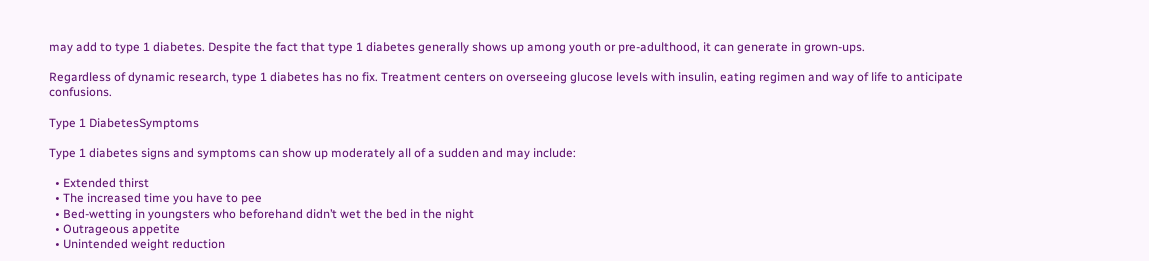may add to type 1 diabetes. Despite the fact that type 1 diabetes generally shows up among youth or pre-adulthood, it can generate in grown-ups.

Regardless of dynamic research, type 1 diabetes has no fix. Treatment centers on overseeing glucose levels with insulin, eating regimen and way of life to anticipate confusions.

Type 1 DiabetesSymptoms

Type 1 diabetes signs and symptoms can show up moderately all of a sudden and may include:

  • Extended thirst
  • The increased time you have to pee
  • Bed-wetting in youngsters who beforehand didn’t wet the bed in the night
  • Outrageous appetite
  • Unintended weight reduction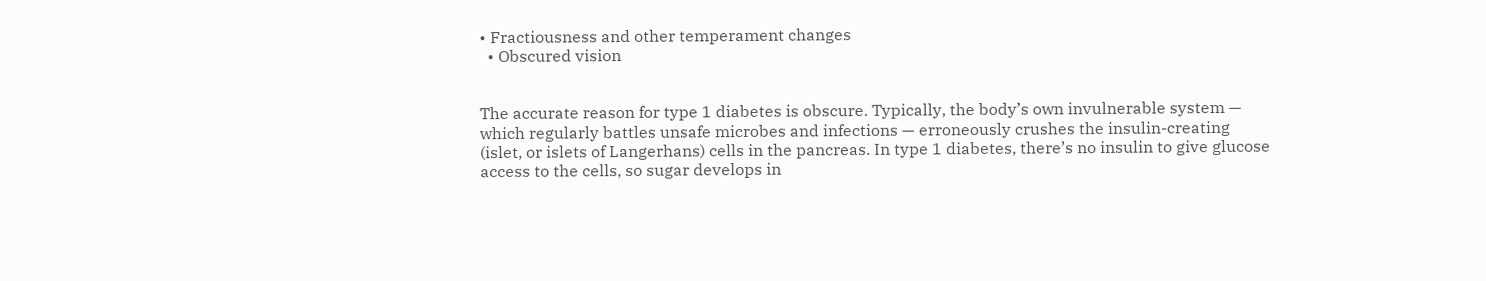• Fractiousness and other temperament changes
  • Obscured vision


The accurate reason for type 1 diabetes is obscure. Typically, the body’s own invulnerable system — which regularly battles unsafe microbes and infections — erroneously crushes the insulin-creating (islet, or islets of Langerhans) cells in the pancreas. In type 1 diabetes, there’s no insulin to give glucose access to the cells, so sugar develops in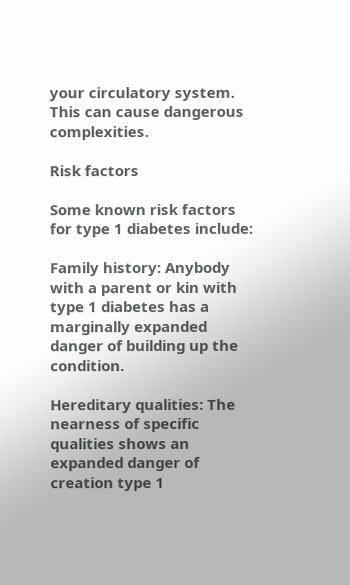your circulatory system. This can cause dangerous complexities.

Risk factors

Some known risk factors for type 1 diabetes include:

Family history: Anybody with a parent or kin with type 1 diabetes has a marginally expanded danger of building up the condition.

Hereditary qualities: The nearness of specific qualities shows an expanded danger of creation type 1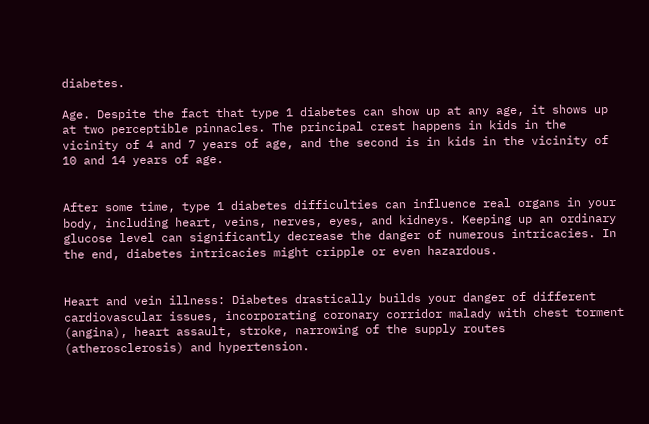diabetes.

Age. Despite the fact that type 1 diabetes can show up at any age, it shows up at two perceptible pinnacles. The principal crest happens in kids in the vicinity of 4 and 7 years of age, and the second is in kids in the vicinity of 10 and 14 years of age.


After some time, type 1 diabetes difficulties can influence real organs in your body, including heart, veins, nerves, eyes, and kidneys. Keeping up an ordinary glucose level can significantly decrease the danger of numerous intricacies. In the end, diabetes intricacies might cripple or even hazardous.


Heart and vein illness: Diabetes drastically builds your danger of different cardiovascular issues, incorporating coronary corridor malady with chest torment (angina), heart assault, stroke, narrowing of the supply routes (atherosclerosis) and hypertension.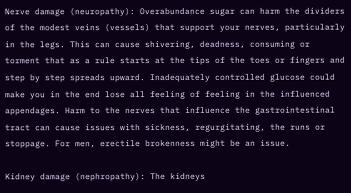Nerve damage (neuropathy): Overabundance sugar can harm the dividers of the modest veins (vessels) that support your nerves, particularly in the legs. This can cause shivering, deadness, consuming or torment that as a rule starts at the tips of the toes or fingers and step by step spreads upward. Inadequately controlled glucose could make you in the end lose all feeling of feeling in the influenced appendages. Harm to the nerves that influence the gastrointestinal tract can cause issues with sickness, regurgitating, the runs or stoppage. For men, erectile brokenness might be an issue.

Kidney damage (nephropathy): The kidneys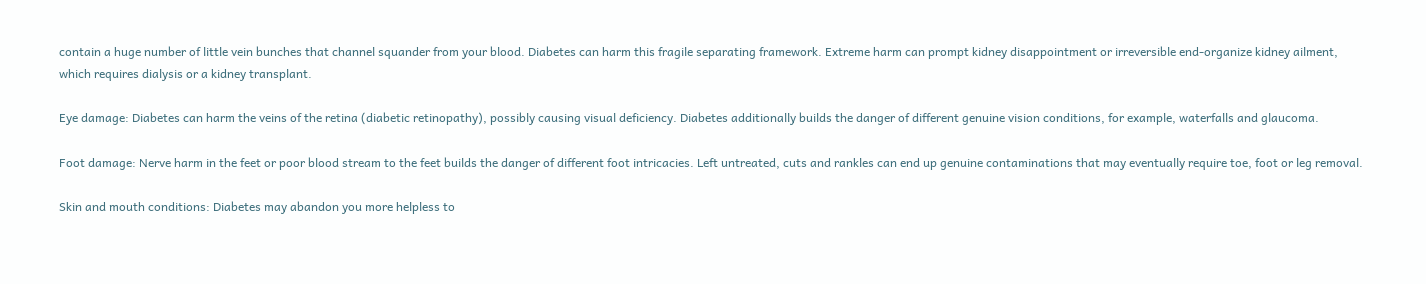contain a huge number of little vein bunches that channel squander from your blood. Diabetes can harm this fragile separating framework. Extreme harm can prompt kidney disappointment or irreversible end-organize kidney ailment, which requires dialysis or a kidney transplant.

Eye damage: Diabetes can harm the veins of the retina (diabetic retinopathy), possibly causing visual deficiency. Diabetes additionally builds the danger of different genuine vision conditions, for example, waterfalls and glaucoma.

Foot damage: Nerve harm in the feet or poor blood stream to the feet builds the danger of different foot intricacies. Left untreated, cuts and rankles can end up genuine contaminations that may eventually require toe, foot or leg removal.

Skin and mouth conditions: Diabetes may abandon you more helpless to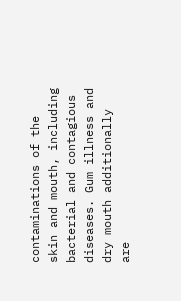contaminations of the skin and mouth, including bacterial and contagious diseases. Gum illness and dry mouth additionally are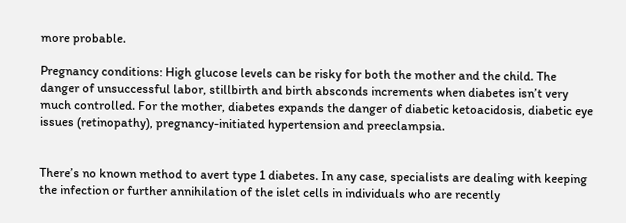more probable.

Pregnancy conditions: High glucose levels can be risky for both the mother and the child. The danger of unsuccessful labor, stillbirth and birth absconds increments when diabetes isn’t very much controlled. For the mother, diabetes expands the danger of diabetic ketoacidosis, diabetic eye issues (retinopathy), pregnancy-initiated hypertension and preeclampsia.


There’s no known method to avert type 1 diabetes. In any case, specialists are dealing with keeping the infection or further annihilation of the islet cells in individuals who are recently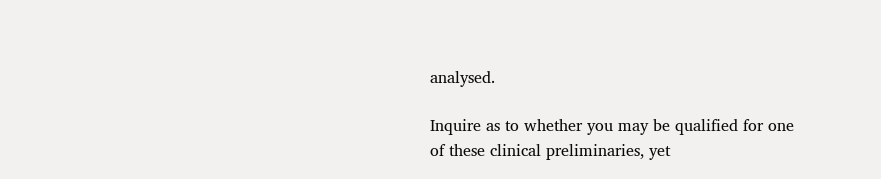analysed.

Inquire as to whether you may be qualified for one of these clinical preliminaries, yet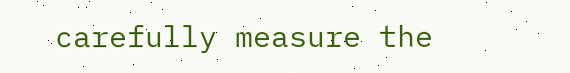carefully measure the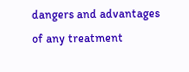dangers and advantages of any treatment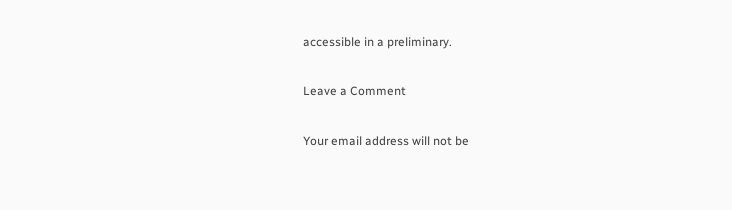accessible in a preliminary.

Leave a Comment

Your email address will not be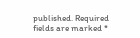published. Required fields are marked *